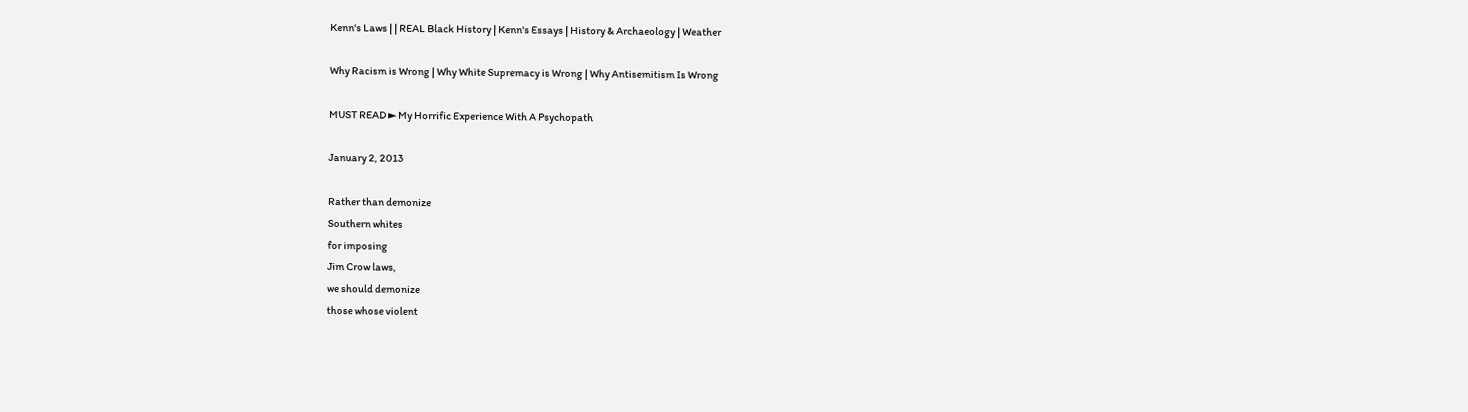Kenn's Laws | | REAL Black History | Kenn's Essays | History & Archaeology | Weather

Why Racism is Wrong | Why White Supremacy is Wrong | Why Antisemitism Is Wrong

MUST READ ► My Horrific Experience With A Psychopath

January 2, 2013

Rather than demonize
Southern whites
for imposing
Jim Crow laws,
we should demonize
those whose violent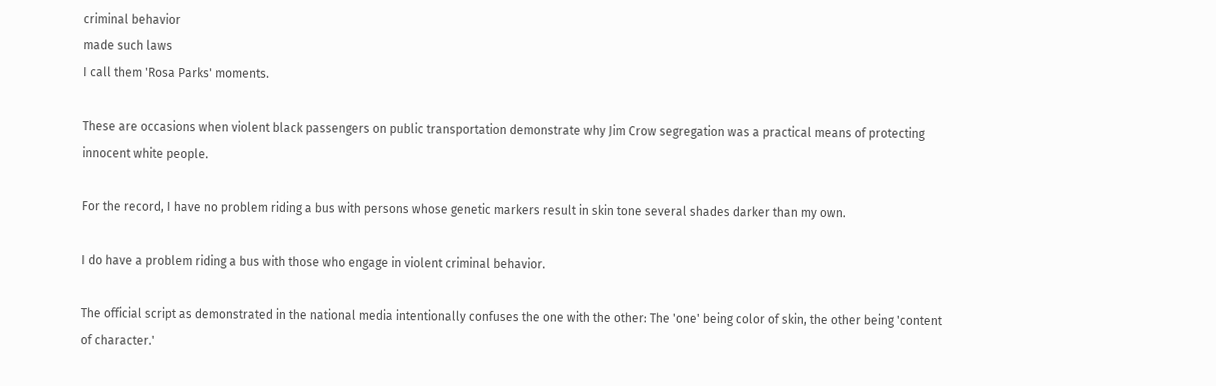criminal behavior
made such laws
I call them 'Rosa Parks' moments.

These are occasions when violent black passengers on public transportation demonstrate why Jim Crow segregation was a practical means of protecting innocent white people.

For the record, I have no problem riding a bus with persons whose genetic markers result in skin tone several shades darker than my own.

I do have a problem riding a bus with those who engage in violent criminal behavior.

The official script as demonstrated in the national media intentionally confuses the one with the other: The 'one' being color of skin, the other being 'content of character.'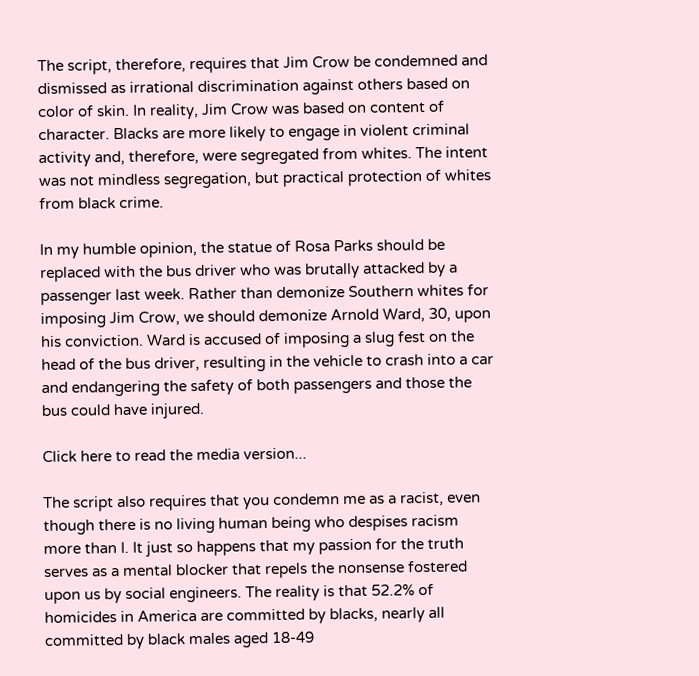The script, therefore, requires that Jim Crow be condemned and dismissed as irrational discrimination against others based on color of skin. In reality, Jim Crow was based on content of character. Blacks are more likely to engage in violent criminal activity and, therefore, were segregated from whites. The intent was not mindless segregation, but practical protection of whites from black crime.

In my humble opinion, the statue of Rosa Parks should be replaced with the bus driver who was brutally attacked by a passenger last week. Rather than demonize Southern whites for imposing Jim Crow, we should demonize Arnold Ward, 30, upon his conviction. Ward is accused of imposing a slug fest on the head of the bus driver, resulting in the vehicle to crash into a car and endangering the safety of both passengers and those the bus could have injured.

Click here to read the media version...

The script also requires that you condemn me as a racist, even though there is no living human being who despises racism more than I. It just so happens that my passion for the truth serves as a mental blocker that repels the nonsense fostered upon us by social engineers. The reality is that 52.2% of  homicides in America are committed by blacks, nearly all committed by black males aged 18-49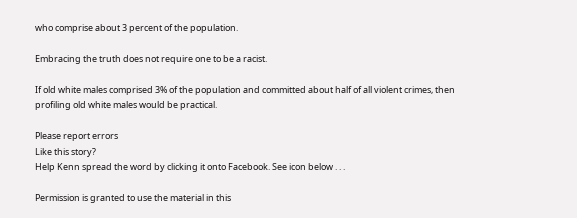who comprise about 3 percent of the population.

Embracing the truth does not require one to be a racist.

If old white males comprised 3% of the population and committed about half of all violent crimes, then profiling old white males would be practical.

Please report errors
Like this story?
Help Kenn spread the word by clicking it onto Facebook. See icon below . . .

Permission is granted to use the material in this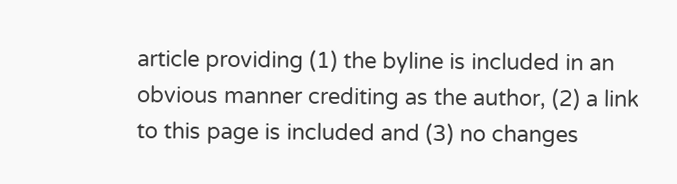article providing (1) the byline is included in an obvious manner crediting as the author, (2) a link to this page is included and (3) no changes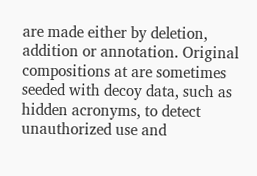are made either by deletion, addition or annotation. Original compositions at are sometimes seeded with decoy data, such as hidden acronyms, to detect unauthorized use and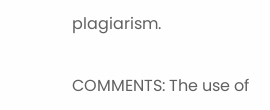plagiarism.

COMMENTS: The use of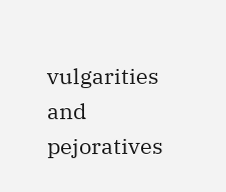vulgarities and pejoratives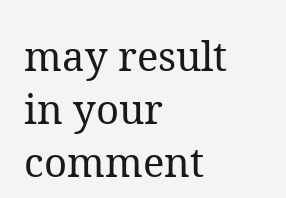may result in your comment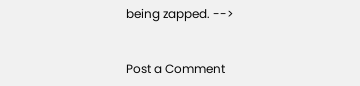being zapped. -->


Post a Comment